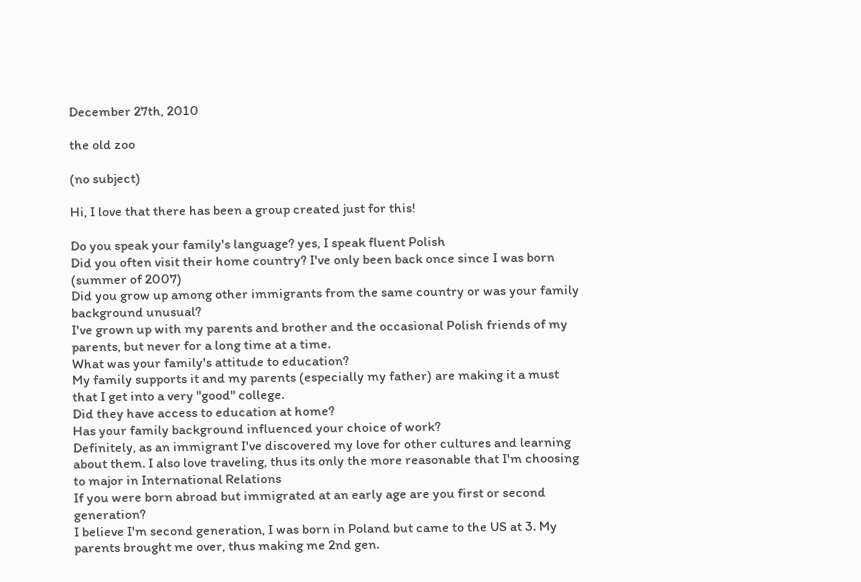December 27th, 2010

the old zoo

(no subject)

Hi, I love that there has been a group created just for this!

Do you speak your family's language? yes, I speak fluent Polish
Did you often visit their home country? I've only been back once since I was born (summer of 2007)
Did you grow up among other immigrants from the same country or was your family background unusual?
I've grown up with my parents and brother and the occasional Polish friends of my parents, but never for a long time at a time.
What was your family's attitude to education?
My family supports it and my parents (especially my father) are making it a must that I get into a very "good" college.
Did they have access to education at home?
Has your family background influenced your choice of work?
Definitely, as an immigrant I've discovered my love for other cultures and learning about them. I also love traveling, thus its only the more reasonable that I'm choosing to major in International Relations
If you were born abroad but immigrated at an early age are you first or second generation?
I believe I'm second generation, I was born in Poland but came to the US at 3. My parents brought me over, thus making me 2nd gen.